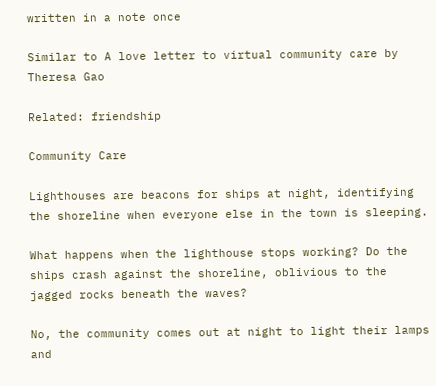written in a note once

Similar to A love letter to virtual community care by Theresa Gao

Related: friendship

Community Care

Lighthouses are beacons for ships at night, identifying the shoreline when everyone else in the town is sleeping.

What happens when the lighthouse stops working? Do the ships crash against the shoreline, oblivious to the jagged rocks beneath the waves?

No, the community comes out at night to light their lamps and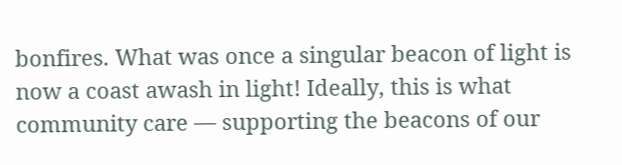bonfires. What was once a singular beacon of light is now a coast awash in light! Ideally, this is what community care — supporting the beacons of our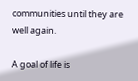communities until they are well again.

A goal of life is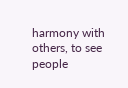harmony with others, to see people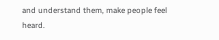and understand them, make people feel heard.